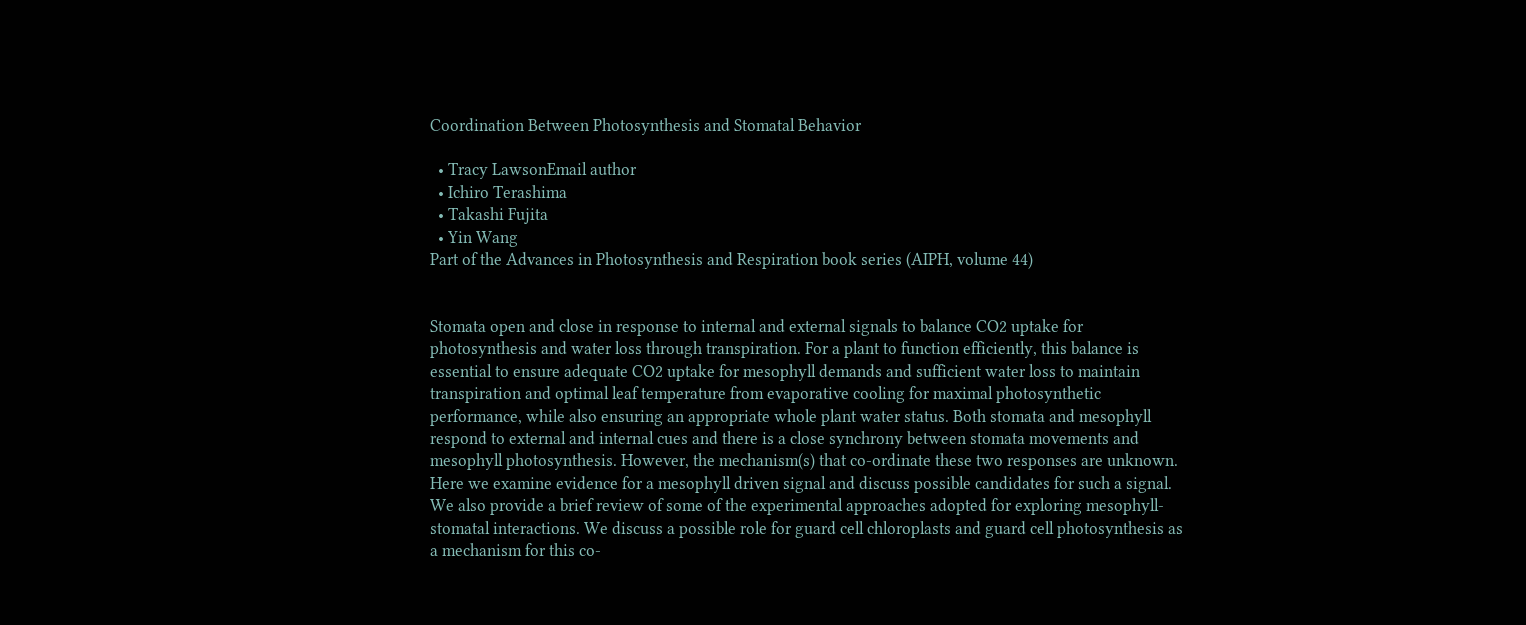Coordination Between Photosynthesis and Stomatal Behavior

  • Tracy LawsonEmail author
  • Ichiro Terashima
  • Takashi Fujita
  • Yin Wang
Part of the Advances in Photosynthesis and Respiration book series (AIPH, volume 44)


Stomata open and close in response to internal and external signals to balance CO2 uptake for photosynthesis and water loss through transpiration. For a plant to function efficiently, this balance is essential to ensure adequate CO2 uptake for mesophyll demands and sufficient water loss to maintain transpiration and optimal leaf temperature from evaporative cooling for maximal photosynthetic performance, while also ensuring an appropriate whole plant water status. Both stomata and mesophyll respond to external and internal cues and there is a close synchrony between stomata movements and mesophyll photosynthesis. However, the mechanism(s) that co-ordinate these two responses are unknown. Here we examine evidence for a mesophyll driven signal and discuss possible candidates for such a signal. We also provide a brief review of some of the experimental approaches adopted for exploring mesophyll-stomatal interactions. We discuss a possible role for guard cell chloroplasts and guard cell photosynthesis as a mechanism for this co-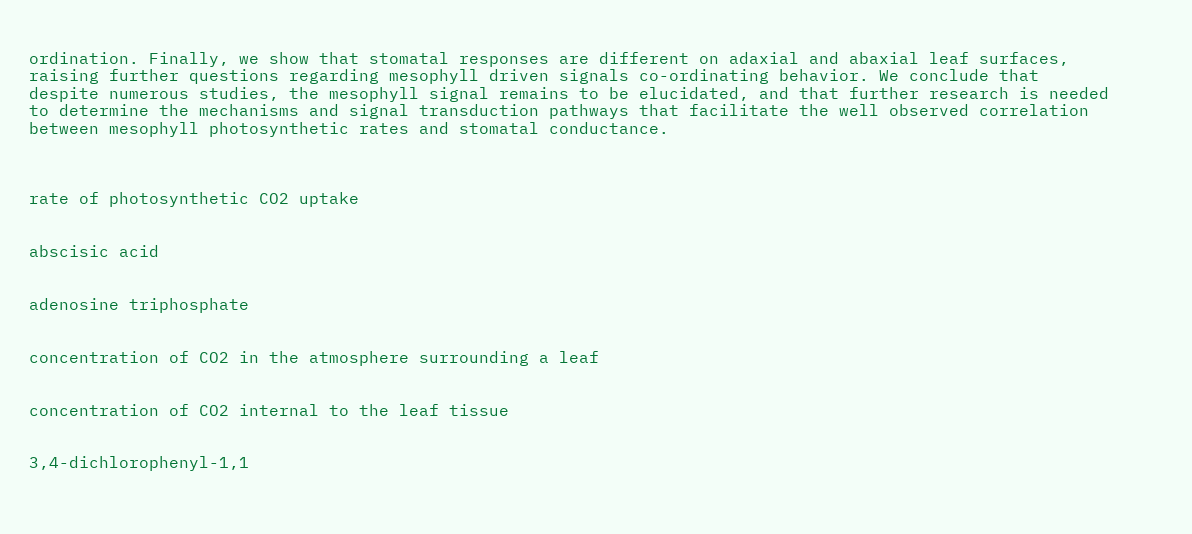ordination. Finally, we show that stomatal responses are different on adaxial and abaxial leaf surfaces, raising further questions regarding mesophyll driven signals co-ordinating behavior. We conclude that despite numerous studies, the mesophyll signal remains to be elucidated, and that further research is needed to determine the mechanisms and signal transduction pathways that facilitate the well observed correlation between mesophyll photosynthetic rates and stomatal conductance.



rate of photosynthetic CO2 uptake


abscisic acid


adenosine triphosphate


concentration of CO2 in the atmosphere surrounding a leaf


concentration of CO2 internal to the leaf tissue


3,4-dichlorophenyl-1,1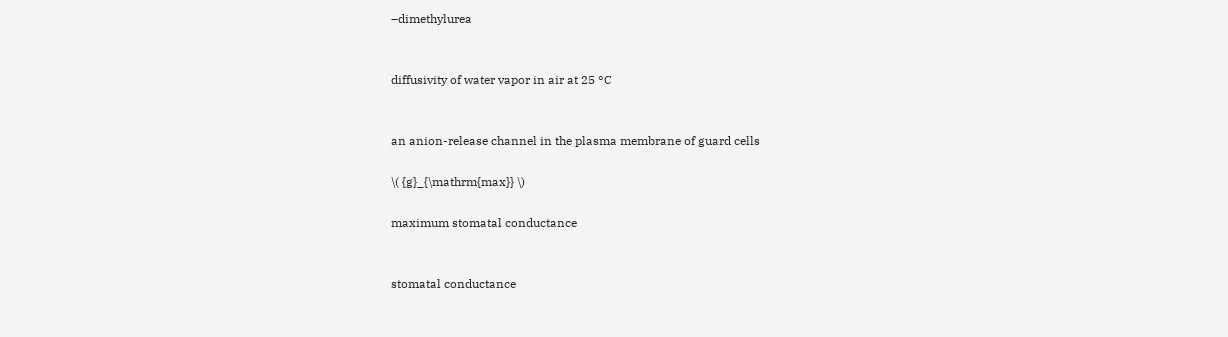–dimethylurea


diffusivity of water vapor in air at 25 °C


an anion-release channel in the plasma membrane of guard cells

\( {g}_{\mathrm{max}} \)

maximum stomatal conductance


stomatal conductance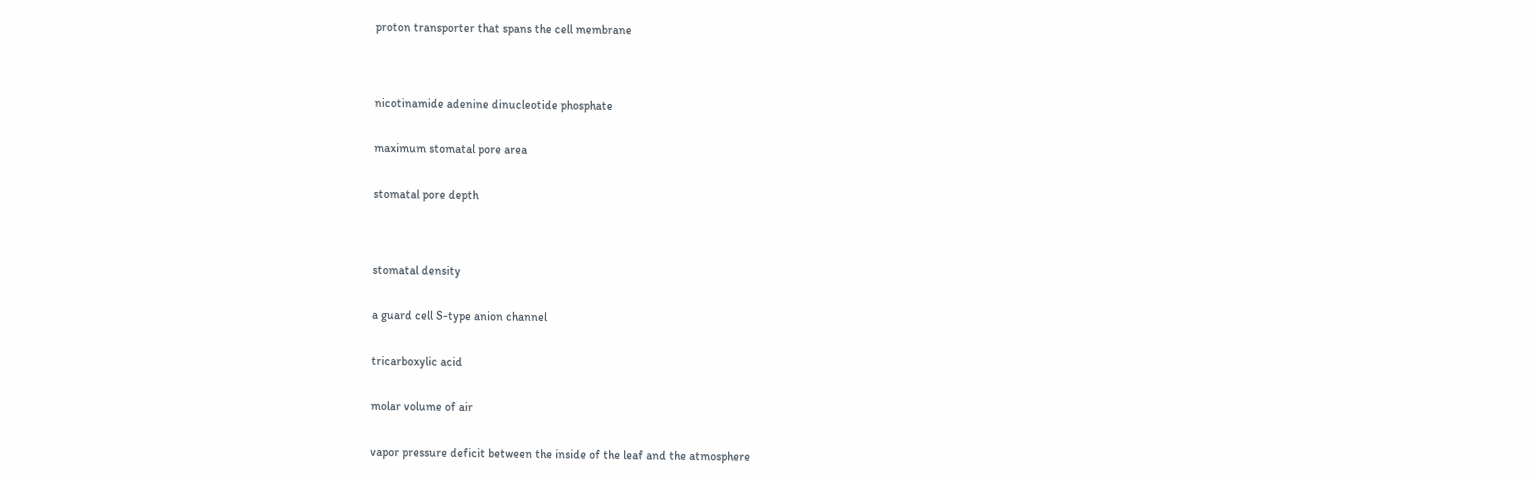proton transporter that spans the cell membrane




nicotinamide adenine dinucleotide phosphate


maximum stomatal pore area


stomatal pore depth




stomatal density


a guard cell S-type anion channel


tricarboxylic acid


molar volume of air


vapor pressure deficit between the inside of the leaf and the atmosphere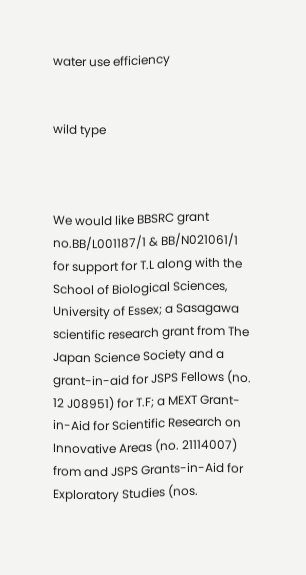water use efficiency


wild type



We would like BBSRC grant no.BB/L001187/1 & BB/N021061/1 for support for T.L along with the School of Biological Sciences, University of Essex; a Sasagawa scientific research grant from The Japan Science Society and a grant-in-aid for JSPS Fellows (no. 12 J08951) for T.F; a MEXT Grant-in-Aid for Scientific Research on Innovative Areas (no. 21114007) from and JSPS Grants-in-Aid for Exploratory Studies (nos.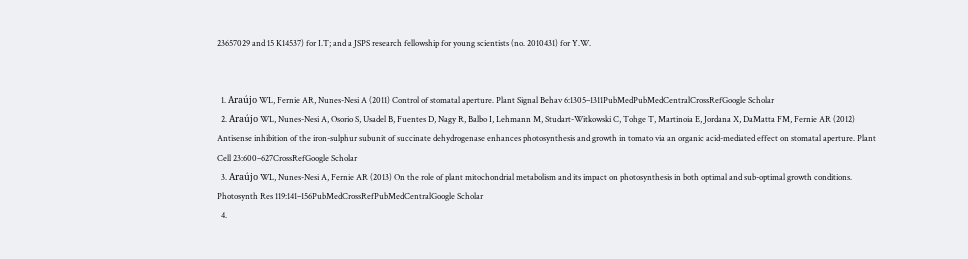23657029 and 15 K14537) for I.T; and a JSPS research fellowship for young scientists (no. 2010431) for Y.W.


  1. Araújo WL, Fernie AR, Nunes-Nesi A (2011) Control of stomatal aperture. Plant Signal Behav 6:1305–1311PubMedPubMedCentralCrossRefGoogle Scholar
  2. Araújo WL, Nunes-Nesi A, Osorio S, Usadel B, Fuentes D, Nagy R, Balbo I, Lehmann M, Studart-Witkowski C, Tohge T, Martinoia E, Jordana X, DaMatta FM, Fernie AR (2012) Antisense inhibition of the iron-sulphur subunit of succinate dehydrogenase enhances photosynthesis and growth in tomato via an organic acid-mediated effect on stomatal aperture. Plant Cell 23:600–627CrossRefGoogle Scholar
  3. Araújo WL, Nunes-Nesi A, Fernie AR (2013) On the role of plant mitochondrial metabolism and its impact on photosynthesis in both optimal and sub-optimal growth conditions. Photosynth Res 119:141–156PubMedCrossRefPubMedCentralGoogle Scholar
  4.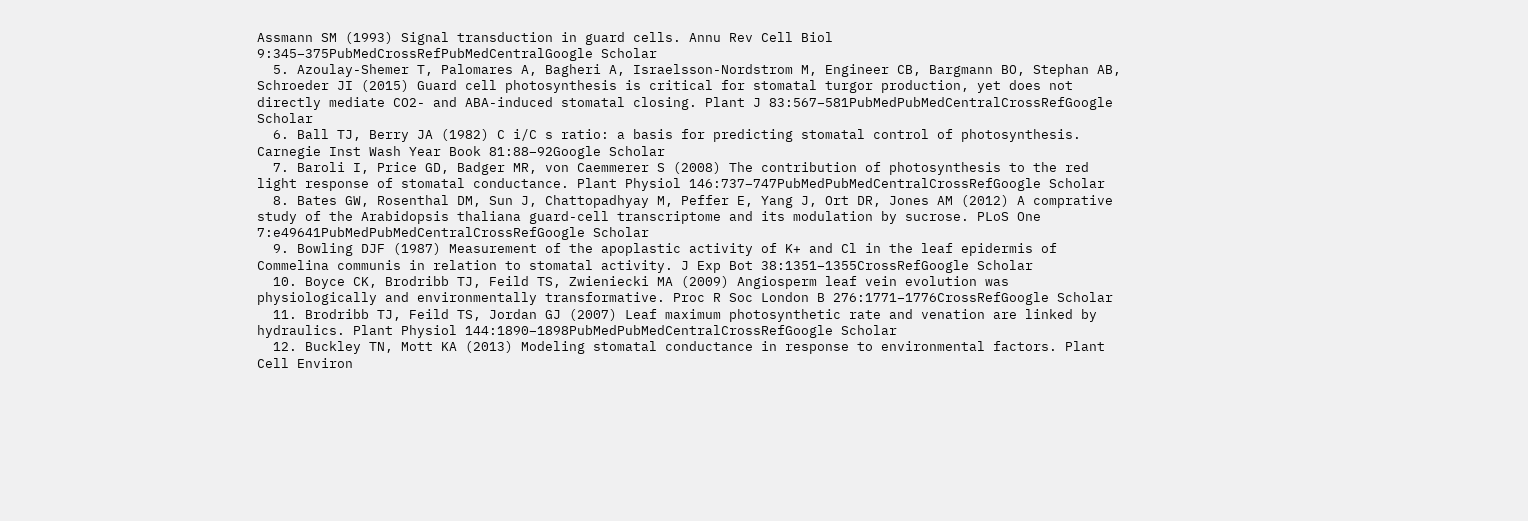Assmann SM (1993) Signal transduction in guard cells. Annu Rev Cell Biol 9:345–375PubMedCrossRefPubMedCentralGoogle Scholar
  5. Azoulay-Shemer T, Palomares A, Bagheri A, Israelsson-Nordstrom M, Engineer CB, Bargmann BO, Stephan AB, Schroeder JI (2015) Guard cell photosynthesis is critical for stomatal turgor production, yet does not directly mediate CO2- and ABA-induced stomatal closing. Plant J 83:567–581PubMedPubMedCentralCrossRefGoogle Scholar
  6. Ball TJ, Berry JA (1982) C i/C s ratio: a basis for predicting stomatal control of photosynthesis. Carnegie Inst Wash Year Book 81:88–92Google Scholar
  7. Baroli I, Price GD, Badger MR, von Caemmerer S (2008) The contribution of photosynthesis to the red light response of stomatal conductance. Plant Physiol 146:737–747PubMedPubMedCentralCrossRefGoogle Scholar
  8. Bates GW, Rosenthal DM, Sun J, Chattopadhyay M, Peffer E, Yang J, Ort DR, Jones AM (2012) A comprative study of the Arabidopsis thaliana guard-cell transcriptome and its modulation by sucrose. PLoS One 7:e49641PubMedPubMedCentralCrossRefGoogle Scholar
  9. Bowling DJF (1987) Measurement of the apoplastic activity of K+ and Cl in the leaf epidermis of Commelina communis in relation to stomatal activity. J Exp Bot 38:1351–1355CrossRefGoogle Scholar
  10. Boyce CK, Brodribb TJ, Feild TS, Zwieniecki MA (2009) Angiosperm leaf vein evolution was physiologically and environmentally transformative. Proc R Soc London B 276:1771–1776CrossRefGoogle Scholar
  11. Brodribb TJ, Feild TS, Jordan GJ (2007) Leaf maximum photosynthetic rate and venation are linked by hydraulics. Plant Physiol 144:1890–1898PubMedPubMedCentralCrossRefGoogle Scholar
  12. Buckley TN, Mott KA (2013) Modeling stomatal conductance in response to environmental factors. Plant Cell Environ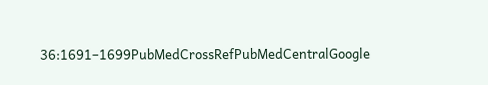36:1691–1699PubMedCrossRefPubMedCentralGoogle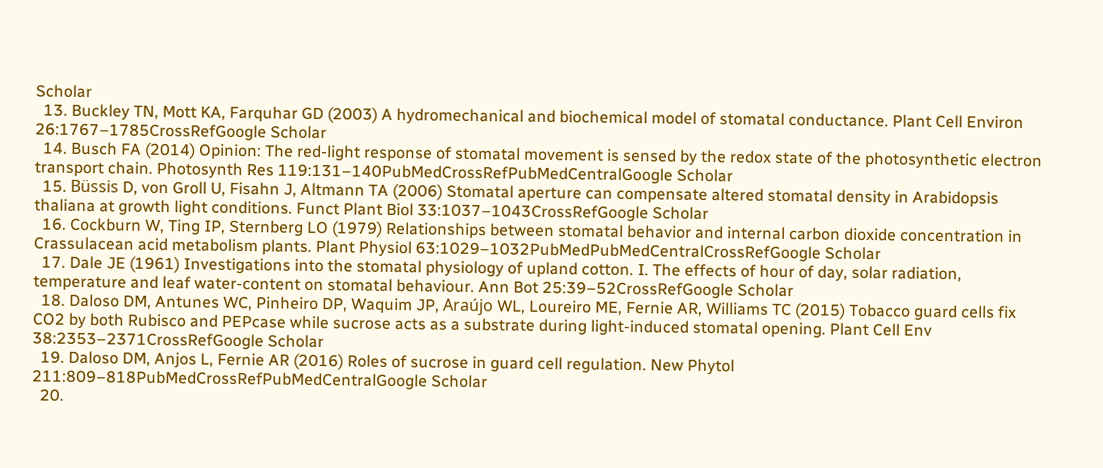Scholar
  13. Buckley TN, Mott KA, Farquhar GD (2003) A hydromechanical and biochemical model of stomatal conductance. Plant Cell Environ 26:1767–1785CrossRefGoogle Scholar
  14. Busch FA (2014) Opinion: The red-light response of stomatal movement is sensed by the redox state of the photosynthetic electron transport chain. Photosynth Res 119:131–140PubMedCrossRefPubMedCentralGoogle Scholar
  15. Büssis D, von Groll U, Fisahn J, Altmann TA (2006) Stomatal aperture can compensate altered stomatal density in Arabidopsis thaliana at growth light conditions. Funct Plant Biol 33:1037–1043CrossRefGoogle Scholar
  16. Cockburn W, Ting IP, Sternberg LO (1979) Relationships between stomatal behavior and internal carbon dioxide concentration in Crassulacean acid metabolism plants. Plant Physiol 63:1029–1032PubMedPubMedCentralCrossRefGoogle Scholar
  17. Dale JE (1961) Investigations into the stomatal physiology of upland cotton. I. The effects of hour of day, solar radiation, temperature and leaf water-content on stomatal behaviour. Ann Bot 25:39–52CrossRefGoogle Scholar
  18. Daloso DM, Antunes WC, Pinheiro DP, Waquim JP, Araújo WL, Loureiro ME, Fernie AR, Williams TC (2015) Tobacco guard cells fix CO2 by both Rubisco and PEPcase while sucrose acts as a substrate during light-induced stomatal opening. Plant Cell Env 38:2353–2371CrossRefGoogle Scholar
  19. Daloso DM, Anjos L, Fernie AR (2016) Roles of sucrose in guard cell regulation. New Phytol 211:809–818PubMedCrossRefPubMedCentralGoogle Scholar
  20.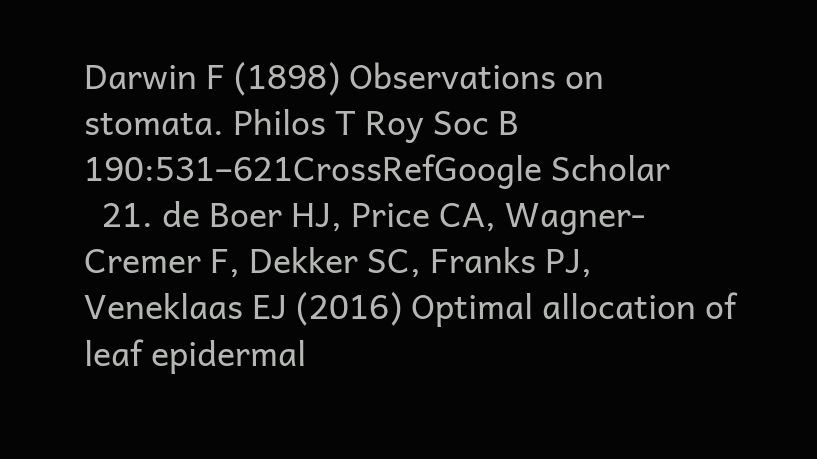Darwin F (1898) Observations on stomata. Philos T Roy Soc B 190:531–621CrossRefGoogle Scholar
  21. de Boer HJ, Price CA, Wagner-Cremer F, Dekker SC, Franks PJ, Veneklaas EJ (2016) Optimal allocation of leaf epidermal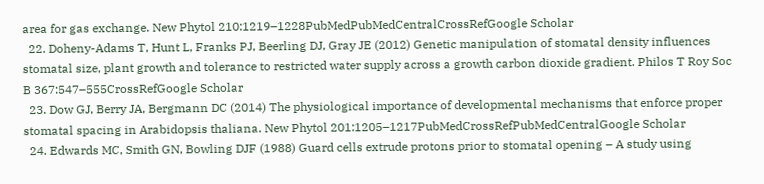area for gas exchange. New Phytol 210:1219–1228PubMedPubMedCentralCrossRefGoogle Scholar
  22. Doheny-Adams T, Hunt L, Franks PJ, Beerling DJ, Gray JE (2012) Genetic manipulation of stomatal density influences stomatal size, plant growth and tolerance to restricted water supply across a growth carbon dioxide gradient. Philos T Roy Soc B 367:547–555CrossRefGoogle Scholar
  23. Dow GJ, Berry JA, Bergmann DC (2014) The physiological importance of developmental mechanisms that enforce proper stomatal spacing in Arabidopsis thaliana. New Phytol 201:1205–1217PubMedCrossRefPubMedCentralGoogle Scholar
  24. Edwards MC, Smith GN, Bowling DJF (1988) Guard cells extrude protons prior to stomatal opening – A study using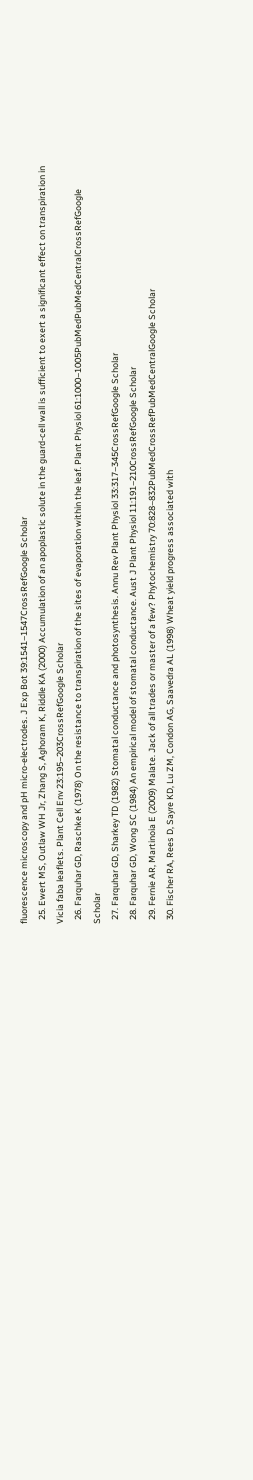fluorescence microscopy and pH micro-electrodes. J Exp Bot 39:1541–1547CrossRefGoogle Scholar
  25. Ewert MS, Outlaw WH Jr, Zhang S, Aghoram K, Riddle KA (2000) Accumulation of an apoplastic solute in the guard-cell wall is sufficient to exert a significant effect on transpiration in Vicia faba leaflets. Plant Cell Env 23:195–203CrossRefGoogle Scholar
  26. Farquhar GD, Raschke K (1978) On the resistance to transpiration of the sites of evaporation within the leaf. Plant Physiol 61:1000–1005PubMedPubMedCentralCrossRefGoogle Scholar
  27. Farquhar GD, Sharkey TD (1982) Stomatal conductance and photosynthesis. Annu Rev Plant Physiol 33:317–345CrossRefGoogle Scholar
  28. Farquhar GD, Wong SC (1984) An empirical model of stomatal conductance. Aust J Plant Physiol 11:191–210CrossRefGoogle Scholar
  29. Fernie AR, Martinoia E (2009) Malate. Jack of all trades or master of a few? Phytochemistry 70:828–832PubMedCrossRefPubMedCentralGoogle Scholar
  30. Fischer RA, Rees D, Sayre KD, Lu ZM, Condon AG, Saavedra AL (1998) Wheat yield progress associated with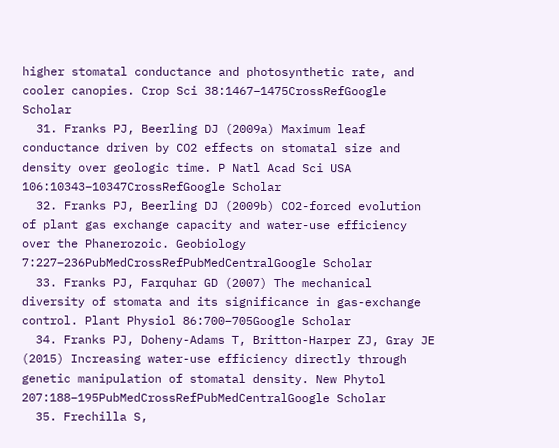higher stomatal conductance and photosynthetic rate, and cooler canopies. Crop Sci 38:1467–1475CrossRefGoogle Scholar
  31. Franks PJ, Beerling DJ (2009a) Maximum leaf conductance driven by CO2 effects on stomatal size and density over geologic time. P Natl Acad Sci USA 106:10343–10347CrossRefGoogle Scholar
  32. Franks PJ, Beerling DJ (2009b) CO2-forced evolution of plant gas exchange capacity and water-use efficiency over the Phanerozoic. Geobiology 7:227–236PubMedCrossRefPubMedCentralGoogle Scholar
  33. Franks PJ, Farquhar GD (2007) The mechanical diversity of stomata and its significance in gas-exchange control. Plant Physiol 86:700–705Google Scholar
  34. Franks PJ, Doheny-Adams T, Britton-Harper ZJ, Gray JE (2015) Increasing water-use efficiency directly through genetic manipulation of stomatal density. New Phytol 207:188–195PubMedCrossRefPubMedCentralGoogle Scholar
  35. Frechilla S,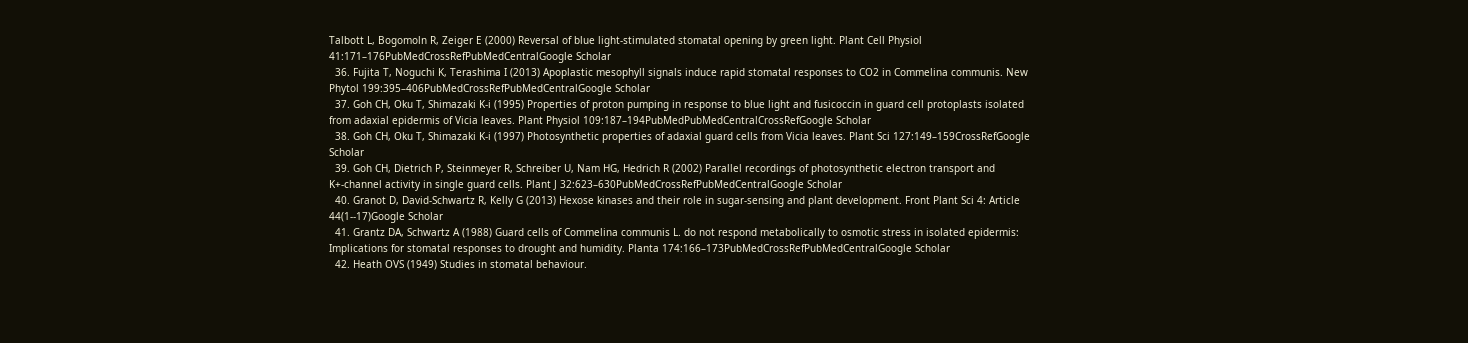Talbott L, Bogomoln R, Zeiger E (2000) Reversal of blue light-stimulated stomatal opening by green light. Plant Cell Physiol 41:171–176PubMedCrossRefPubMedCentralGoogle Scholar
  36. Fujita T, Noguchi K, Terashima I (2013) Apoplastic mesophyll signals induce rapid stomatal responses to CO2 in Commelina communis. New Phytol 199:395–406PubMedCrossRefPubMedCentralGoogle Scholar
  37. Goh CH, Oku T, Shimazaki K-i (1995) Properties of proton pumping in response to blue light and fusicoccin in guard cell protoplasts isolated from adaxial epidermis of Vicia leaves. Plant Physiol 109:187–194PubMedPubMedCentralCrossRefGoogle Scholar
  38. Goh CH, Oku T, Shimazaki K-i (1997) Photosynthetic properties of adaxial guard cells from Vicia leaves. Plant Sci 127:149–159CrossRefGoogle Scholar
  39. Goh CH, Dietrich P, Steinmeyer R, Schreiber U, Nam HG, Hedrich R (2002) Parallel recordings of photosynthetic electron transport and K+-channel activity in single guard cells. Plant J 32:623–630PubMedCrossRefPubMedCentralGoogle Scholar
  40. Granot D, David-Schwartz R, Kelly G (2013) Hexose kinases and their role in sugar-sensing and plant development. Front Plant Sci 4: Article 44(1--17)Google Scholar
  41. Grantz DA, Schwartz A (1988) Guard cells of Commelina communis L. do not respond metabolically to osmotic stress in isolated epidermis: Implications for stomatal responses to drought and humidity. Planta 174:166–173PubMedCrossRefPubMedCentralGoogle Scholar
  42. Heath OVS (1949) Studies in stomatal behaviour.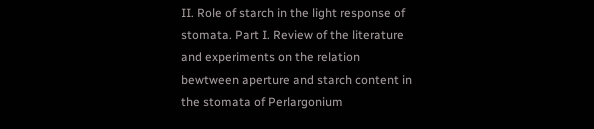II. Role of starch in the light response of stomata. Part I. Review of the literature and experiments on the relation bewtween aperture and starch content in the stomata of Perlargonium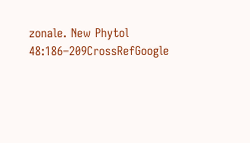zonale. New Phytol 48:186–209CrossRefGoogle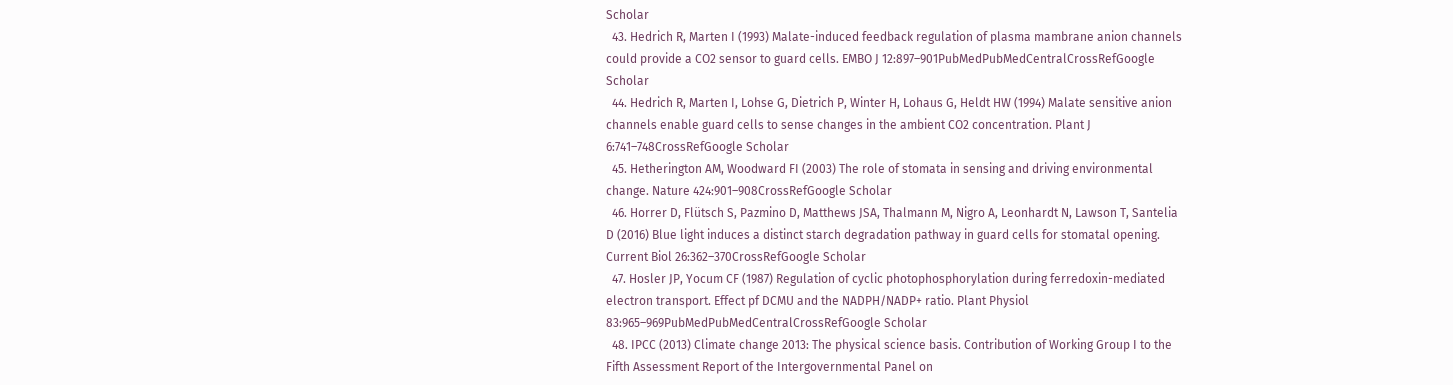Scholar
  43. Hedrich R, Marten I (1993) Malate-induced feedback regulation of plasma mambrane anion channels could provide a CO2 sensor to guard cells. EMBO J 12:897–901PubMedPubMedCentralCrossRefGoogle Scholar
  44. Hedrich R, Marten I, Lohse G, Dietrich P, Winter H, Lohaus G, Heldt HW (1994) Malate sensitive anion channels enable guard cells to sense changes in the ambient CO2 concentration. Plant J 6:741–748CrossRefGoogle Scholar
  45. Hetherington AM, Woodward FI (2003) The role of stomata in sensing and driving environmental change. Nature 424:901–908CrossRefGoogle Scholar
  46. Horrer D, Flütsch S, Pazmino D, Matthews JSA, Thalmann M, Nigro A, Leonhardt N, Lawson T, Santelia D (2016) Blue light induces a distinct starch degradation pathway in guard cells for stomatal opening. Current Biol 26:362–370CrossRefGoogle Scholar
  47. Hosler JP, Yocum CF (1987) Regulation of cyclic photophosphorylation during ferredoxin-mediated electron transport. Effect pf DCMU and the NADPH/NADP+ ratio. Plant Physiol 83:965–969PubMedPubMedCentralCrossRefGoogle Scholar
  48. IPCC (2013) Climate change 2013: The physical science basis. Contribution of Working Group I to the Fifth Assessment Report of the Intergovernmental Panel on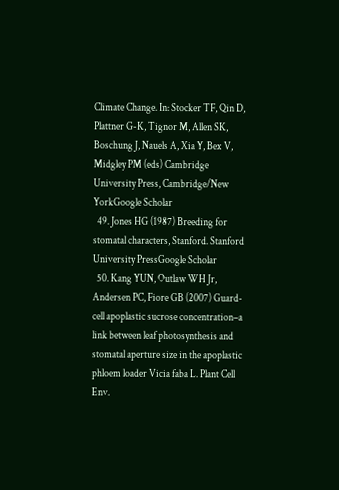Climate Change. In: Stocker TF, Qin D, Plattner G-K, Tignor M, Allen SK, Boschung J, Nauels A, Xia Y, Bex V, Midgley PM (eds) Cambridge University Press, Cambridge/New YorkGoogle Scholar
  49. Jones HG (1987) Breeding for stomatal characters, Stanford. Stanford University PressGoogle Scholar
  50. Kang YUN, Outlaw WH Jr, Andersen PC, Fiore GB (2007) Guard-cell apoplastic sucrose concentration–a link between leaf photosynthesis and stomatal aperture size in the apoplastic phloem loader Vicia faba L. Plant Cell Env.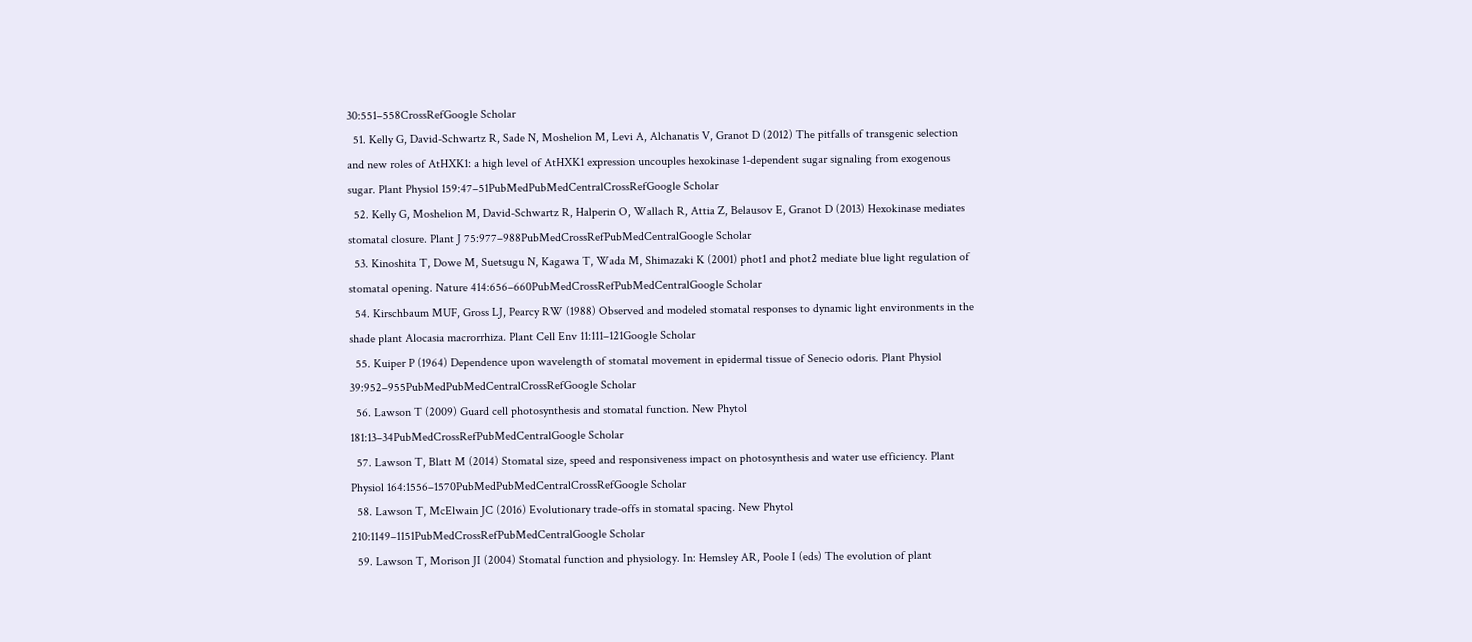30:551–558CrossRefGoogle Scholar
  51. Kelly G, David-Schwartz R, Sade N, Moshelion M, Levi A, Alchanatis V, Granot D (2012) The pitfalls of transgenic selection and new roles of AtHXK1: a high level of AtHXK1 expression uncouples hexokinase 1-dependent sugar signaling from exogenous sugar. Plant Physiol 159:47–51PubMedPubMedCentralCrossRefGoogle Scholar
  52. Kelly G, Moshelion M, David-Schwartz R, Halperin O, Wallach R, Attia Z, Belausov E, Granot D (2013) Hexokinase mediates stomatal closure. Plant J 75:977–988PubMedCrossRefPubMedCentralGoogle Scholar
  53. Kinoshita T, Dowe M, Suetsugu N, Kagawa T, Wada M, Shimazaki K (2001) phot1 and phot2 mediate blue light regulation of stomatal opening. Nature 414:656–660PubMedCrossRefPubMedCentralGoogle Scholar
  54. Kirschbaum MUF, Gross LJ, Pearcy RW (1988) Observed and modeled stomatal responses to dynamic light environments in the shade plant Alocasia macrorrhiza. Plant Cell Env 11:111–121Google Scholar
  55. Kuiper P (1964) Dependence upon wavelength of stomatal movement in epidermal tissue of Senecio odoris. Plant Physiol 39:952–955PubMedPubMedCentralCrossRefGoogle Scholar
  56. Lawson T (2009) Guard cell photosynthesis and stomatal function. New Phytol 181:13–34PubMedCrossRefPubMedCentralGoogle Scholar
  57. Lawson T, Blatt M (2014) Stomatal size, speed and responsiveness impact on photosynthesis and water use efficiency. Plant Physiol 164:1556–1570PubMedPubMedCentralCrossRefGoogle Scholar
  58. Lawson T, McElwain JC (2016) Evolutionary trade-offs in stomatal spacing. New Phytol 210:1149–1151PubMedCrossRefPubMedCentralGoogle Scholar
  59. Lawson T, Morison JI (2004) Stomatal function and physiology. In: Hemsley AR, Poole I (eds) The evolution of plant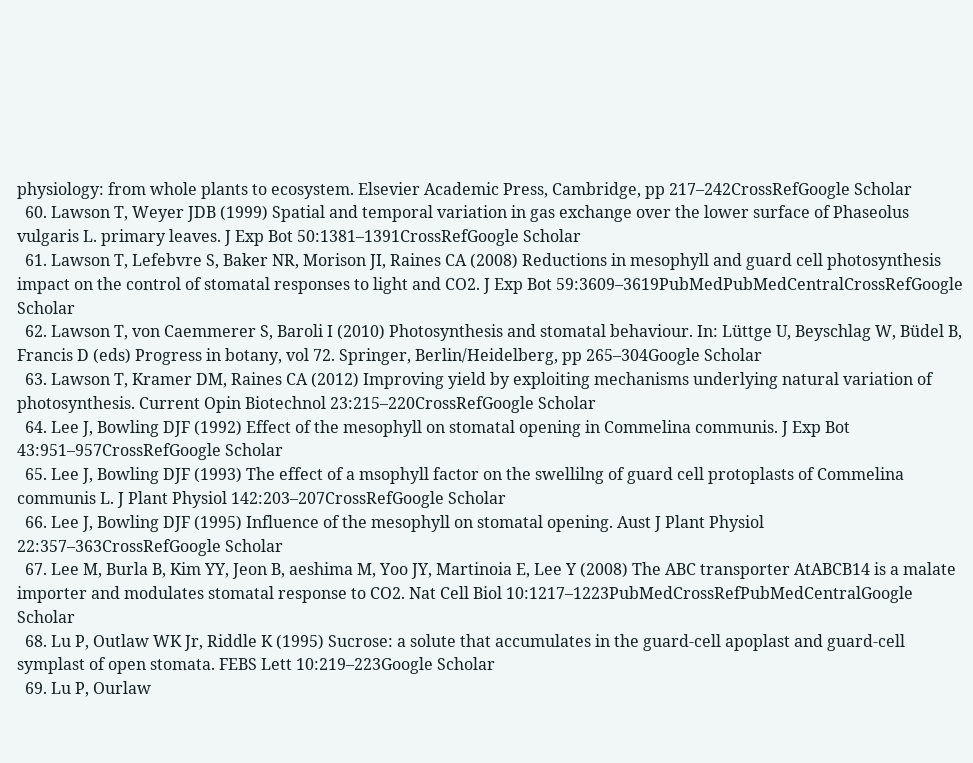physiology: from whole plants to ecosystem. Elsevier Academic Press, Cambridge, pp 217–242CrossRefGoogle Scholar
  60. Lawson T, Weyer JDB (1999) Spatial and temporal variation in gas exchange over the lower surface of Phaseolus vulgaris L. primary leaves. J Exp Bot 50:1381–1391CrossRefGoogle Scholar
  61. Lawson T, Lefebvre S, Baker NR, Morison JI, Raines CA (2008) Reductions in mesophyll and guard cell photosynthesis impact on the control of stomatal responses to light and CO2. J Exp Bot 59:3609–3619PubMedPubMedCentralCrossRefGoogle Scholar
  62. Lawson T, von Caemmerer S, Baroli I (2010) Photosynthesis and stomatal behaviour. In: Lüttge U, Beyschlag W, Büdel B, Francis D (eds) Progress in botany, vol 72. Springer, Berlin/Heidelberg, pp 265–304Google Scholar
  63. Lawson T, Kramer DM, Raines CA (2012) Improving yield by exploiting mechanisms underlying natural variation of photosynthesis. Current Opin Biotechnol 23:215–220CrossRefGoogle Scholar
  64. Lee J, Bowling DJF (1992) Effect of the mesophyll on stomatal opening in Commelina communis. J Exp Bot 43:951–957CrossRefGoogle Scholar
  65. Lee J, Bowling DJF (1993) The effect of a msophyll factor on the swellilng of guard cell protoplasts of Commelina communis L. J Plant Physiol 142:203–207CrossRefGoogle Scholar
  66. Lee J, Bowling DJF (1995) Influence of the mesophyll on stomatal opening. Aust J Plant Physiol 22:357–363CrossRefGoogle Scholar
  67. Lee M, Burla B, Kim YY, Jeon B, aeshima M, Yoo JY, Martinoia E, Lee Y (2008) The ABC transporter AtABCB14 is a malate importer and modulates stomatal response to CO2. Nat Cell Biol 10:1217–1223PubMedCrossRefPubMedCentralGoogle Scholar
  68. Lu P, Outlaw WK Jr, Riddle K (1995) Sucrose: a solute that accumulates in the guard-cell apoplast and guard-cell symplast of open stomata. FEBS Lett 10:219–223Google Scholar
  69. Lu P, Ourlaw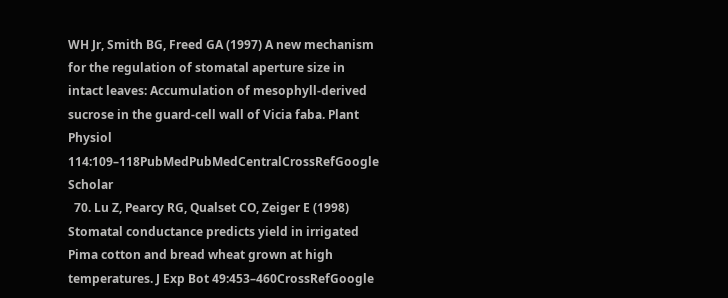WH Jr, Smith BG, Freed GA (1997) A new mechanism for the regulation of stomatal aperture size in intact leaves: Accumulation of mesophyll-derived sucrose in the guard-cell wall of Vicia faba. Plant Physiol 114:109–118PubMedPubMedCentralCrossRefGoogle Scholar
  70. Lu Z, Pearcy RG, Qualset CO, Zeiger E (1998) Stomatal conductance predicts yield in irrigated Pima cotton and bread wheat grown at high temperatures. J Exp Bot 49:453–460CrossRefGoogle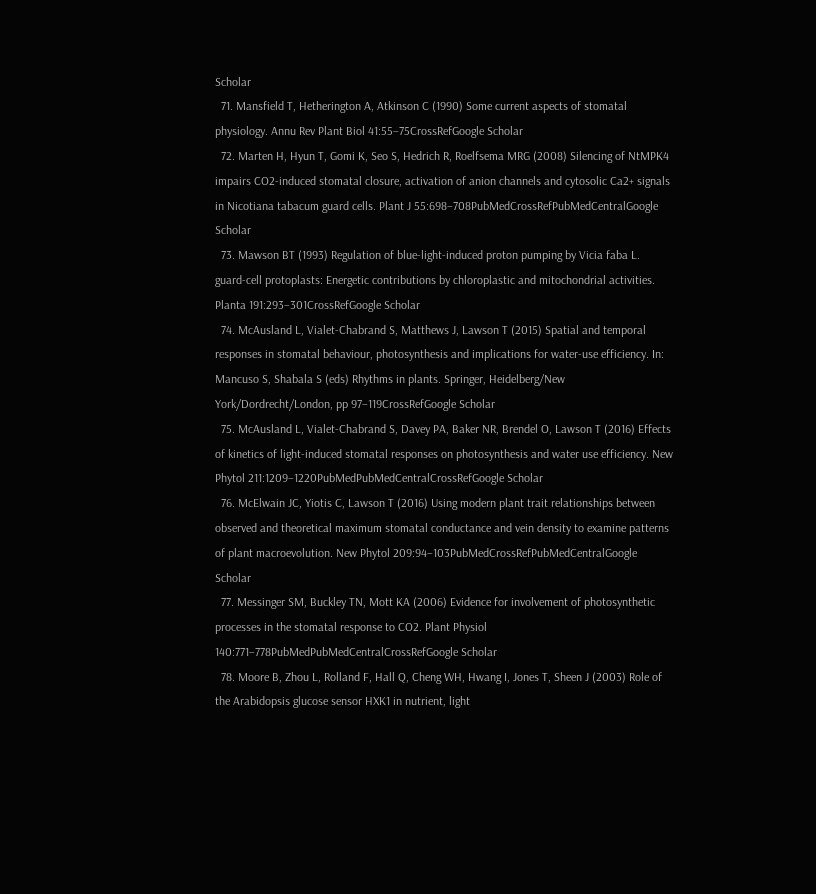Scholar
  71. Mansfield T, Hetherington A, Atkinson C (1990) Some current aspects of stomatal physiology. Annu Rev Plant Biol 41:55–75CrossRefGoogle Scholar
  72. Marten H, Hyun T, Gomi K, Seo S, Hedrich R, Roelfsema MRG (2008) Silencing of NtMPK4 impairs CO2-induced stomatal closure, activation of anion channels and cytosolic Ca2+ signals in Nicotiana tabacum guard cells. Plant J 55:698–708PubMedCrossRefPubMedCentralGoogle Scholar
  73. Mawson BT (1993) Regulation of blue-light-induced proton pumping by Vicia faba L. guard-cell protoplasts: Energetic contributions by chloroplastic and mitochondrial activities. Planta 191:293–301CrossRefGoogle Scholar
  74. McAusland L, Vialet-Chabrand S, Matthews J, Lawson T (2015) Spatial and temporal responses in stomatal behaviour, photosynthesis and implications for water-use efficiency. In: Mancuso S, Shabala S (eds) Rhythms in plants. Springer, Heidelberg/New York/Dordrecht/London, pp 97–119CrossRefGoogle Scholar
  75. McAusland L, Vialet-Chabrand S, Davey PA, Baker NR, Brendel O, Lawson T (2016) Effects of kinetics of light-induced stomatal responses on photosynthesis and water use efficiency. New Phytol 211:1209–1220PubMedPubMedCentralCrossRefGoogle Scholar
  76. McElwain JC, Yiotis C, Lawson T (2016) Using modern plant trait relationships between observed and theoretical maximum stomatal conductance and vein density to examine patterns of plant macroevolution. New Phytol 209:94–103PubMedCrossRefPubMedCentralGoogle Scholar
  77. Messinger SM, Buckley TN, Mott KA (2006) Evidence for involvement of photosynthetic processes in the stomatal response to CO2. Plant Physiol 140:771–778PubMedPubMedCentralCrossRefGoogle Scholar
  78. Moore B, Zhou L, Rolland F, Hall Q, Cheng WH, Hwang I, Jones T, Sheen J (2003) Role of the Arabidopsis glucose sensor HXK1 in nutrient, light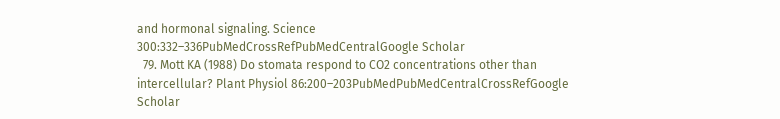and hormonal signaling. Science 300:332–336PubMedCrossRefPubMedCentralGoogle Scholar
  79. Mott KA (1988) Do stomata respond to CO2 concentrations other than intercellular? Plant Physiol 86:200–203PubMedPubMedCentralCrossRefGoogle Scholar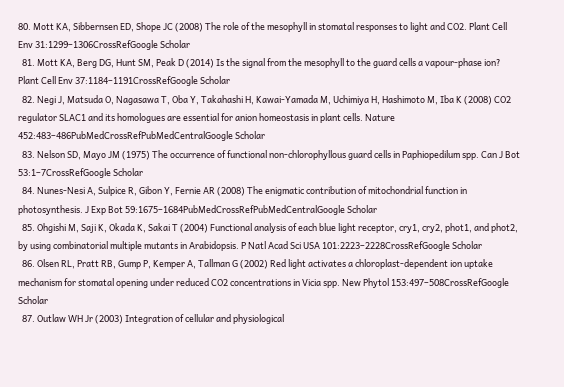80. Mott KA, Sibbernsen ED, Shope JC (2008) The role of the mesophyll in stomatal responses to light and CO2. Plant Cell Env 31:1299–1306CrossRefGoogle Scholar
  81. Mott KA, Berg DG, Hunt SM, Peak D (2014) Is the signal from the mesophyll to the guard cells a vapour-phase ion? Plant Cell Env 37:1184–1191CrossRefGoogle Scholar
  82. Negi J, Matsuda O, Nagasawa T, Oba Y, Takahashi H, Kawai-Yamada M, Uchimiya H, Hashimoto M, Iba K (2008) CO2 regulator SLAC1 and its homologues are essential for anion homeostasis in plant cells. Nature 452:483–486PubMedCrossRefPubMedCentralGoogle Scholar
  83. Nelson SD, Mayo JM (1975) The occurrence of functional non-chlorophyllous guard cells in Paphiopedilum spp. Can J Bot 53:1–7CrossRefGoogle Scholar
  84. Nunes-Nesi A, Sulpice R, Gibon Y, Fernie AR (2008) The enigmatic contribution of mitochondrial function in photosynthesis. J Exp Bot 59:1675–1684PubMedCrossRefPubMedCentralGoogle Scholar
  85. Ohgishi M, Saji K, Okada K, Sakai T (2004) Functional analysis of each blue light receptor, cry1, cry2, phot1, and phot2, by using combinatorial multiple mutants in Arabidopsis. P Natl Acad Sci USA 101:2223–2228CrossRefGoogle Scholar
  86. Olsen RL, Pratt RB, Gump P, Kemper A, Tallman G (2002) Red light activates a chloroplast-dependent ion uptake mechanism for stomatal opening under reduced CO2 concentrations in Vicia spp. New Phytol 153:497–508CrossRefGoogle Scholar
  87. Outlaw WH Jr (2003) Integration of cellular and physiological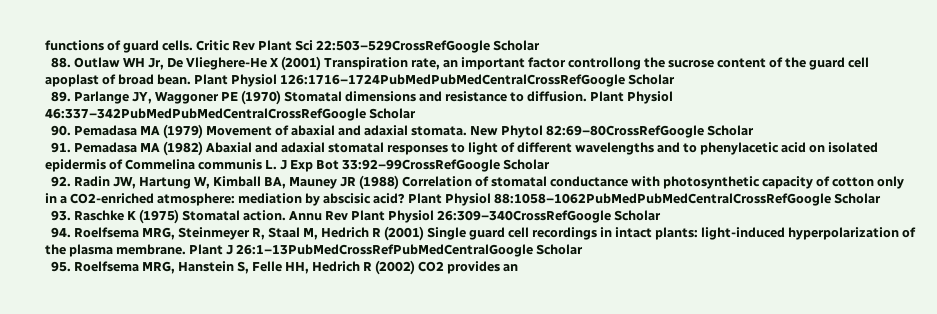functions of guard cells. Critic Rev Plant Sci 22:503–529CrossRefGoogle Scholar
  88. Outlaw WH Jr, De Vlieghere-He X (2001) Transpiration rate, an important factor controllong the sucrose content of the guard cell apoplast of broad bean. Plant Physiol 126:1716–1724PubMedPubMedCentralCrossRefGoogle Scholar
  89. Parlange JY, Waggoner PE (1970) Stomatal dimensions and resistance to diffusion. Plant Physiol 46:337–342PubMedPubMedCentralCrossRefGoogle Scholar
  90. Pemadasa MA (1979) Movement of abaxial and adaxial stomata. New Phytol 82:69–80CrossRefGoogle Scholar
  91. Pemadasa MA (1982) Abaxial and adaxial stomatal responses to light of different wavelengths and to phenylacetic acid on isolated epidermis of Commelina communis L. J Exp Bot 33:92–99CrossRefGoogle Scholar
  92. Radin JW, Hartung W, Kimball BA, Mauney JR (1988) Correlation of stomatal conductance with photosynthetic capacity of cotton only in a CO2-enriched atmosphere: mediation by abscisic acid? Plant Physiol 88:1058–1062PubMedPubMedCentralCrossRefGoogle Scholar
  93. Raschke K (1975) Stomatal action. Annu Rev Plant Physiol 26:309–340CrossRefGoogle Scholar
  94. Roelfsema MRG, Steinmeyer R, Staal M, Hedrich R (2001) Single guard cell recordings in intact plants: light-induced hyperpolarization of the plasma membrane. Plant J 26:1–13PubMedCrossRefPubMedCentralGoogle Scholar
  95. Roelfsema MRG, Hanstein S, Felle HH, Hedrich R (2002) CO2 provides an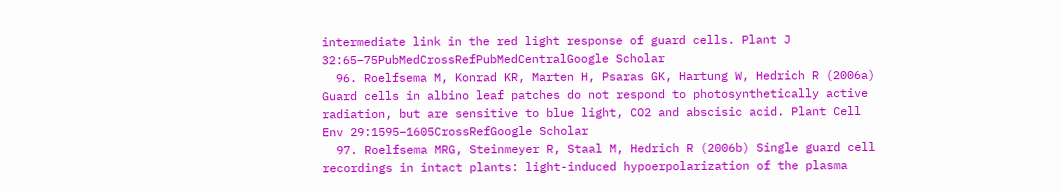intermediate link in the red light response of guard cells. Plant J 32:65–75PubMedCrossRefPubMedCentralGoogle Scholar
  96. Roelfsema M, Konrad KR, Marten H, Psaras GK, Hartung W, Hedrich R (2006a) Guard cells in albino leaf patches do not respond to photosynthetically active radiation, but are sensitive to blue light, CO2 and abscisic acid. Plant Cell Env 29:1595–1605CrossRefGoogle Scholar
  97. Roelfsema MRG, Steinmeyer R, Staal M, Hedrich R (2006b) Single guard cell recordings in intact plants: light-induced hypoerpolarization of the plasma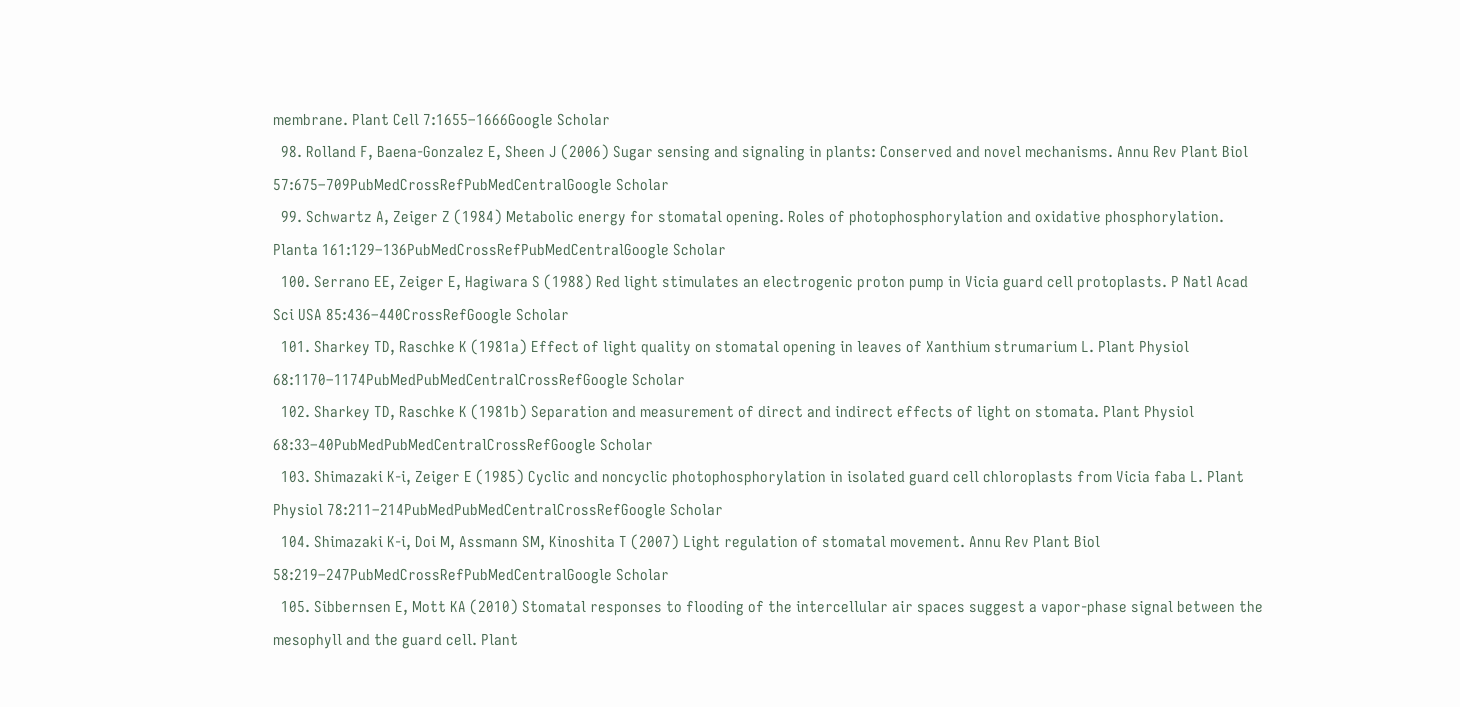membrane. Plant Cell 7:1655–1666Google Scholar
  98. Rolland F, Baena-Gonzalez E, Sheen J (2006) Sugar sensing and signaling in plants: Conserved and novel mechanisms. Annu Rev Plant Biol 57:675–709PubMedCrossRefPubMedCentralGoogle Scholar
  99. Schwartz A, Zeiger Z (1984) Metabolic energy for stomatal opening. Roles of photophosphorylation and oxidative phosphorylation. Planta 161:129–136PubMedCrossRefPubMedCentralGoogle Scholar
  100. Serrano EE, Zeiger E, Hagiwara S (1988) Red light stimulates an electrogenic proton pump in Vicia guard cell protoplasts. P Natl Acad Sci USA 85:436–440CrossRefGoogle Scholar
  101. Sharkey TD, Raschke K (1981a) Effect of light quality on stomatal opening in leaves of Xanthium strumarium L. Plant Physiol 68:1170–1174PubMedPubMedCentralCrossRefGoogle Scholar
  102. Sharkey TD, Raschke K (1981b) Separation and measurement of direct and indirect effects of light on stomata. Plant Physiol 68:33–40PubMedPubMedCentralCrossRefGoogle Scholar
  103. Shimazaki K-i, Zeiger E (1985) Cyclic and noncyclic photophosphorylation in isolated guard cell chloroplasts from Vicia faba L. Plant Physiol 78:211–214PubMedPubMedCentralCrossRefGoogle Scholar
  104. Shimazaki K-i, Doi M, Assmann SM, Kinoshita T (2007) Light regulation of stomatal movement. Annu Rev Plant Biol 58:219–247PubMedCrossRefPubMedCentralGoogle Scholar
  105. Sibbernsen E, Mott KA (2010) Stomatal responses to flooding of the intercellular air spaces suggest a vapor-phase signal between the mesophyll and the guard cell. Plant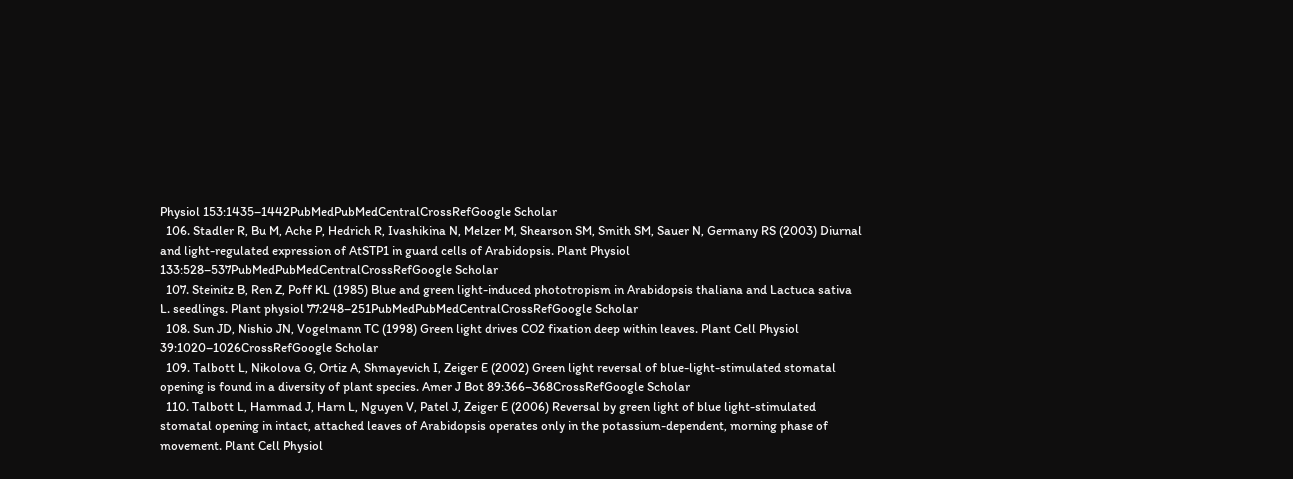Physiol 153:1435–1442PubMedPubMedCentralCrossRefGoogle Scholar
  106. Stadler R, Bu M, Ache P, Hedrich R, Ivashikina N, Melzer M, Shearson SM, Smith SM, Sauer N, Germany RS (2003) Diurnal and light-regulated expression of AtSTP1 in guard cells of Arabidopsis. Plant Physiol 133:528–537PubMedPubMedCentralCrossRefGoogle Scholar
  107. Steinitz B, Ren Z, Poff KL (1985) Blue and green light-induced phototropism in Arabidopsis thaliana and Lactuca sativa L. seedlings. Plant physiol 77:248–251PubMedPubMedCentralCrossRefGoogle Scholar
  108. Sun JD, Nishio JN, Vogelmann TC (1998) Green light drives CO2 fixation deep within leaves. Plant Cell Physiol 39:1020–1026CrossRefGoogle Scholar
  109. Talbott L, Nikolova G, Ortiz A, Shmayevich I, Zeiger E (2002) Green light reversal of blue-light-stimulated stomatal opening is found in a diversity of plant species. Amer J Bot 89:366–368CrossRefGoogle Scholar
  110. Talbott L, Hammad J, Harn L, Nguyen V, Patel J, Zeiger E (2006) Reversal by green light of blue light-stimulated stomatal opening in intact, attached leaves of Arabidopsis operates only in the potassium-dependent, morning phase of movement. Plant Cell Physiol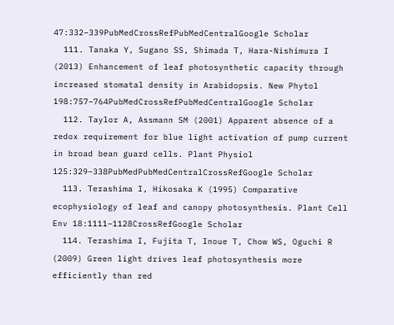47:332–339PubMedCrossRefPubMedCentralGoogle Scholar
  111. Tanaka Y, Sugano SS, Shimada T, Hara-Nishimura I (2013) Enhancement of leaf photosynthetic capacity through increased stomatal density in Arabidopsis. New Phytol 198:757–764PubMedCrossRefPubMedCentralGoogle Scholar
  112. Taylor A, Assmann SM (2001) Apparent absence of a redox requirement for blue light activation of pump current in broad bean guard cells. Plant Physiol 125:329–338PubMedPubMedCentralCrossRefGoogle Scholar
  113. Terashima I, Hikosaka K (1995) Comparative ecophysiology of leaf and canopy photosynthesis. Plant Cell Env 18:1111–1128CrossRefGoogle Scholar
  114. Terashima I, Fujita T, Inoue T, Chow WS, Oguchi R (2009) Green light drives leaf photosynthesis more efficiently than red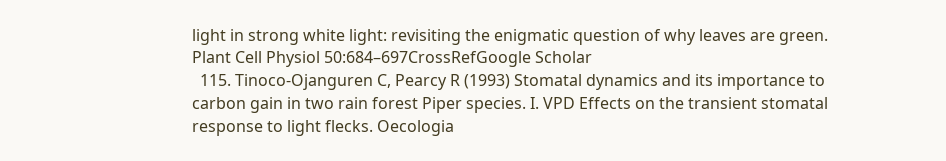light in strong white light: revisiting the enigmatic question of why leaves are green. Plant Cell Physiol 50:684–697CrossRefGoogle Scholar
  115. Tinoco-Ojanguren C, Pearcy R (1993) Stomatal dynamics and its importance to carbon gain in two rain forest Piper species. I. VPD Effects on the transient stomatal response to light flecks. Oecologia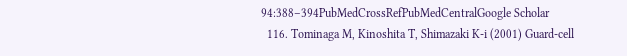94:388–394PubMedCrossRefPubMedCentralGoogle Scholar
  116. Tominaga M, Kinoshita T, Shimazaki K-i (2001) Guard-cell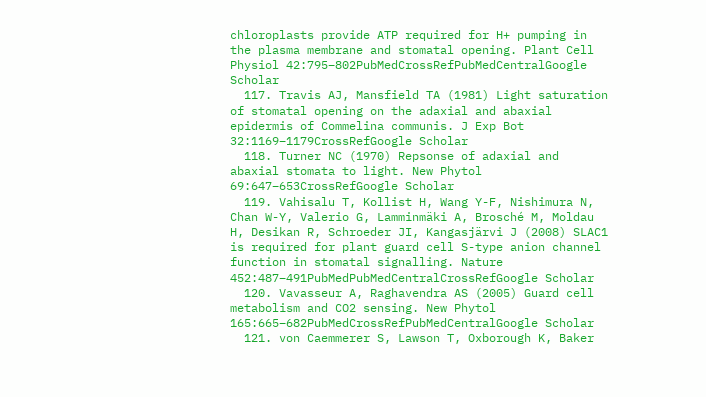chloroplasts provide ATP required for H+ pumping in the plasma membrane and stomatal opening. Plant Cell Physiol 42:795–802PubMedCrossRefPubMedCentralGoogle Scholar
  117. Travis AJ, Mansfield TA (1981) Light saturation of stomatal opening on the adaxial and abaxial epidermis of Commelina communis. J Exp Bot 32:1169–1179CrossRefGoogle Scholar
  118. Turner NC (1970) Repsonse of adaxial and abaxial stomata to light. New Phytol 69:647–653CrossRefGoogle Scholar
  119. Vahisalu T, Kollist H, Wang Y-F, Nishimura N, Chan W-Y, Valerio G, Lamminmäki A, Brosché M, Moldau H, Desikan R, Schroeder JI, Kangasjärvi J (2008) SLAC1 is required for plant guard cell S-type anion channel function in stomatal signalling. Nature 452:487–491PubMedPubMedCentralCrossRefGoogle Scholar
  120. Vavasseur A, Raghavendra AS (2005) Guard cell metabolism and CO2 sensing. New Phytol 165:665–682PubMedCrossRefPubMedCentralGoogle Scholar
  121. von Caemmerer S, Lawson T, Oxborough K, Baker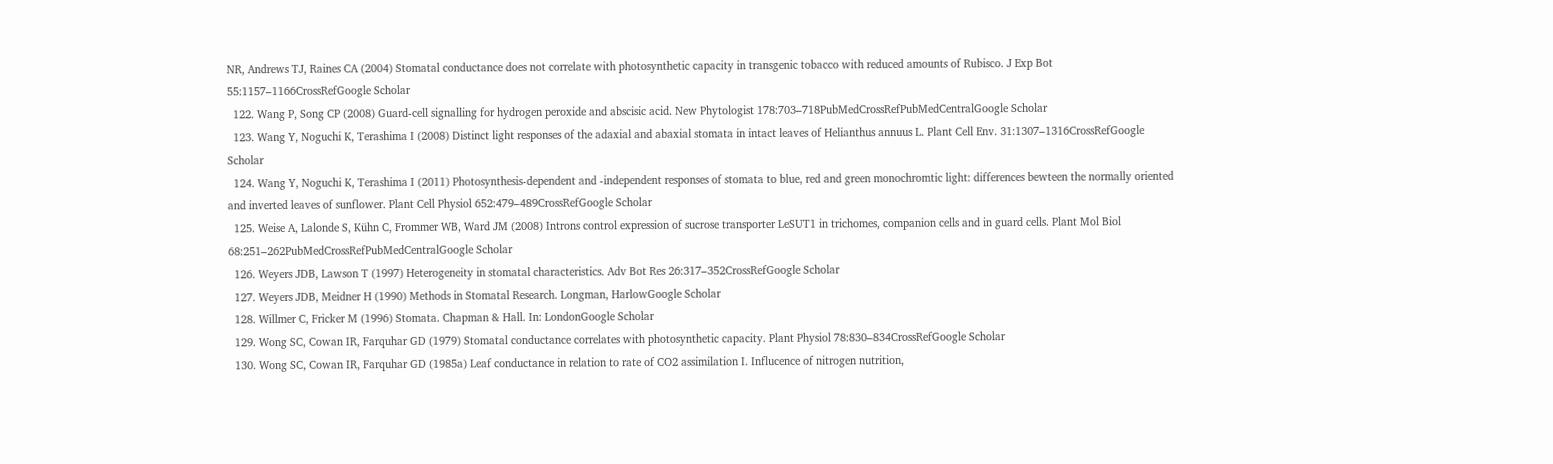NR, Andrews TJ, Raines CA (2004) Stomatal conductance does not correlate with photosynthetic capacity in transgenic tobacco with reduced amounts of Rubisco. J Exp Bot 55:1157–1166CrossRefGoogle Scholar
  122. Wang P, Song CP (2008) Guard-cell signalling for hydrogen peroxide and abscisic acid. New Phytologist 178:703–718PubMedCrossRefPubMedCentralGoogle Scholar
  123. Wang Y, Noguchi K, Terashima I (2008) Distinct light responses of the adaxial and abaxial stomata in intact leaves of Helianthus annuus L. Plant Cell Env. 31:1307–1316CrossRefGoogle Scholar
  124. Wang Y, Noguchi K, Terashima I (2011) Photosynthesis-dependent and -independent responses of stomata to blue, red and green monochromtic light: differences bewteen the normally oriented and inverted leaves of sunflower. Plant Cell Physiol 652:479–489CrossRefGoogle Scholar
  125. Weise A, Lalonde S, Kühn C, Frommer WB, Ward JM (2008) Introns control expression of sucrose transporter LeSUT1 in trichomes, companion cells and in guard cells. Plant Mol Biol 68:251–262PubMedCrossRefPubMedCentralGoogle Scholar
  126. Weyers JDB, Lawson T (1997) Heterogeneity in stomatal characteristics. Adv Bot Res 26:317–352CrossRefGoogle Scholar
  127. Weyers JDB, Meidner H (1990) Methods in Stomatal Research. Longman, HarlowGoogle Scholar
  128. Willmer C, Fricker M (1996) Stomata. Chapman & Hall. In: LondonGoogle Scholar
  129. Wong SC, Cowan IR, Farquhar GD (1979) Stomatal conductance correlates with photosynthetic capacity. Plant Physiol 78:830–834CrossRefGoogle Scholar
  130. Wong SC, Cowan IR, Farquhar GD (1985a) Leaf conductance in relation to rate of CO2 assimilation I. Influcence of nitrogen nutrition,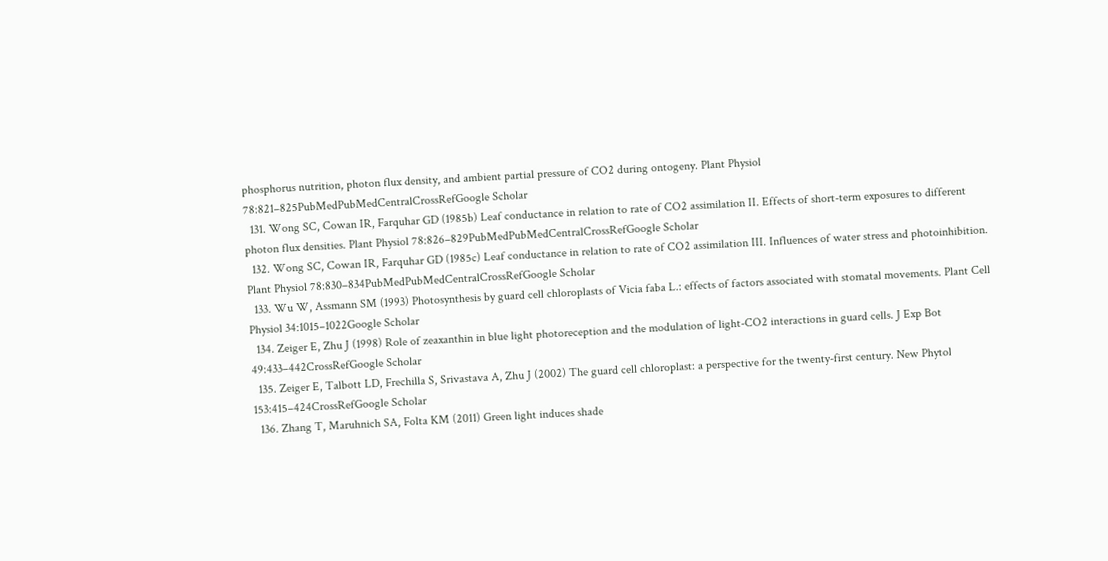phosphorus nutrition, photon flux density, and ambient partial pressure of CO2 during ontogeny. Plant Physiol 78:821–825PubMedPubMedCentralCrossRefGoogle Scholar
  131. Wong SC, Cowan IR, Farquhar GD (1985b) Leaf conductance in relation to rate of CO2 assimilation II. Effects of short-term exposures to different photon flux densities. Plant Physiol 78:826–829PubMedPubMedCentralCrossRefGoogle Scholar
  132. Wong SC, Cowan IR, Farquhar GD (1985c) Leaf conductance in relation to rate of CO2 assimilation III. Influences of water stress and photoinhibition. Plant Physiol 78:830–834PubMedPubMedCentralCrossRefGoogle Scholar
  133. Wu W, Assmann SM (1993) Photosynthesis by guard cell chloroplasts of Vicia faba L.: effects of factors associated with stomatal movements. Plant Cell Physiol 34:1015–1022Google Scholar
  134. Zeiger E, Zhu J (1998) Role of zeaxanthin in blue light photoreception and the modulation of light-CO2 interactions in guard cells. J Exp Bot 49:433–442CrossRefGoogle Scholar
  135. Zeiger E, Talbott LD, Frechilla S, Srivastava A, Zhu J (2002) The guard cell chloroplast: a perspective for the twenty-first century. New Phytol 153:415–424CrossRefGoogle Scholar
  136. Zhang T, Maruhnich SA, Folta KM (2011) Green light induces shade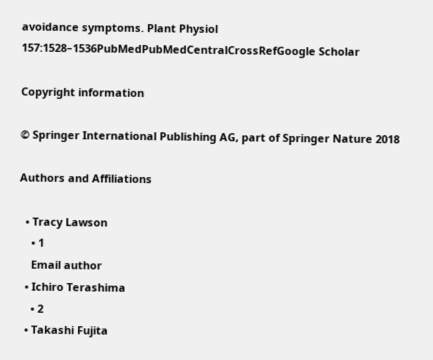avoidance symptoms. Plant Physiol 157:1528–1536PubMedPubMedCentralCrossRefGoogle Scholar

Copyright information

© Springer International Publishing AG, part of Springer Nature 2018

Authors and Affiliations

  • Tracy Lawson
    • 1
    Email author
  • Ichiro Terashima
    • 2
  • Takashi Fujita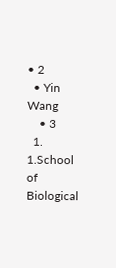• 2
  • Yin Wang
    • 3
  1. 1.School of Biological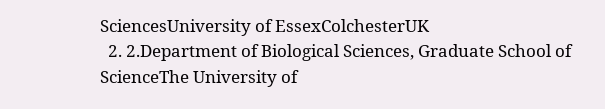SciencesUniversity of EssexColchesterUK
  2. 2.Department of Biological Sciences, Graduate School of ScienceThe University of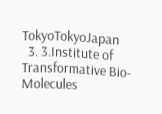TokyoTokyoJapan
  3. 3.Institute of Transformative Bio-Molecules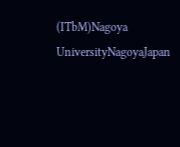(ITbM)Nagoya UniversityNagoyaJapan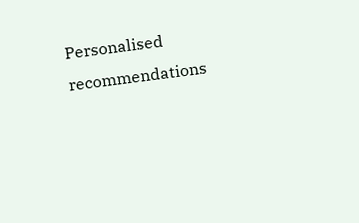Personalised recommendations